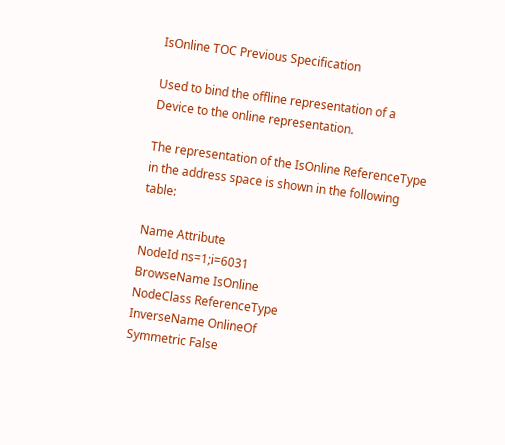IsOnline TOC Previous Specification

Used to bind the offline representation of a Device to the online representation.

The representation of the IsOnline ReferenceType in the address space is shown in the following table:

Name Attribute
NodeId ns=1;i=6031
BrowseName IsOnline
NodeClass ReferenceType
InverseName OnlineOf
Symmetric False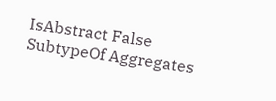IsAbstract False
SubtypeOf Aggregates